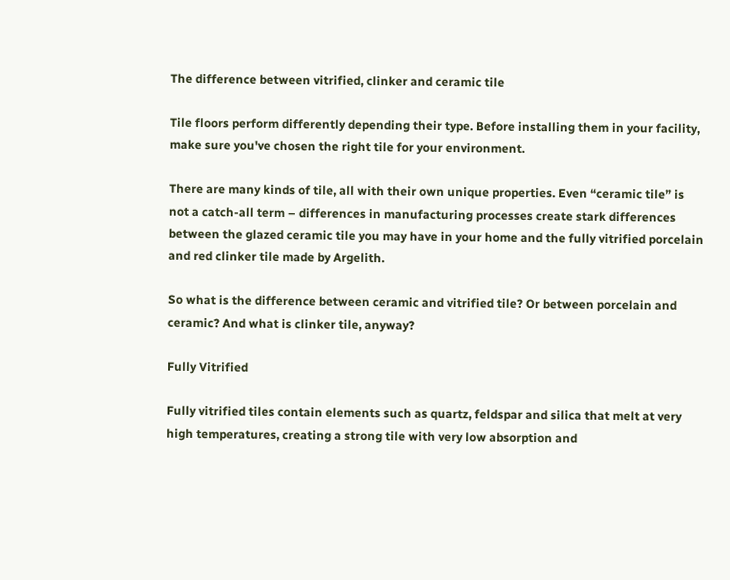The difference between vitrified, clinker and ceramic tile

Tile floors perform differently depending their type. Before installing them in your facility, make sure you've chosen the right tile for your environment.

There are many kinds of tile, all with their own unique properties. Even “ceramic tile” is not a catch-all term – differences in manufacturing processes create stark differences between the glazed ceramic tile you may have in your home and the fully vitrified porcelain and red clinker tile made by Argelith.

So what is the difference between ceramic and vitrified tile? Or between porcelain and ceramic? And what is clinker tile, anyway?

Fully Vitrified

Fully vitrified tiles contain elements such as quartz, feldspar and silica that melt at very high temperatures, creating a strong tile with very low absorption and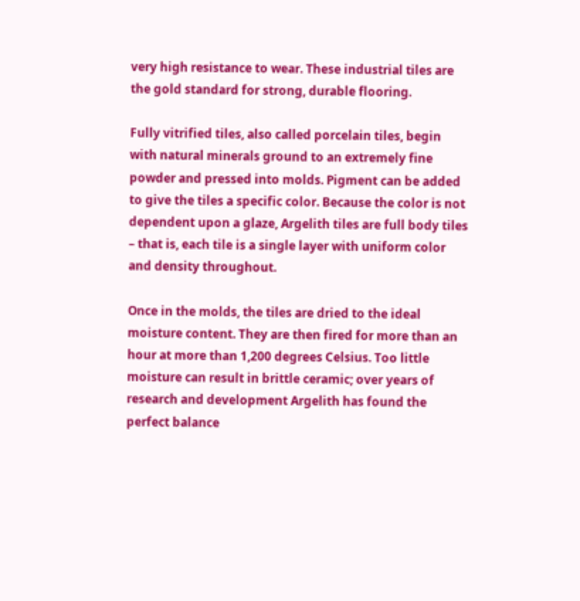very high resistance to wear. These industrial tiles are the gold standard for strong, durable flooring.

Fully vitrified tiles, also called porcelain tiles, begin with natural minerals ground to an extremely fine powder and pressed into molds. Pigment can be added to give the tiles a specific color. Because the color is not dependent upon a glaze, Argelith tiles are full body tiles – that is, each tile is a single layer with uniform color and density throughout.

Once in the molds, the tiles are dried to the ideal moisture content. They are then fired for more than an hour at more than 1,200 degrees Celsius. Too little moisture can result in brittle ceramic; over years of research and development Argelith has found the perfect balance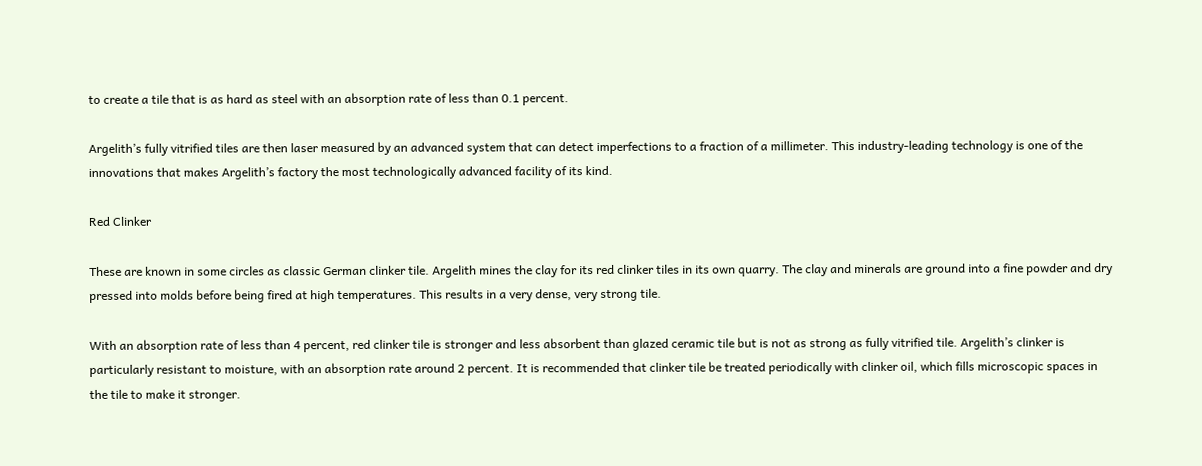to create a tile that is as hard as steel with an absorption rate of less than 0.1 percent.

Argelith’s fully vitrified tiles are then laser measured by an advanced system that can detect imperfections to a fraction of a millimeter. This industry-leading technology is one of the innovations that makes Argelith’s factory the most technologically advanced facility of its kind.

Red Clinker

These are known in some circles as classic German clinker tile. Argelith mines the clay for its red clinker tiles in its own quarry. The clay and minerals are ground into a fine powder and dry pressed into molds before being fired at high temperatures. This results in a very dense, very strong tile.

With an absorption rate of less than 4 percent, red clinker tile is stronger and less absorbent than glazed ceramic tile but is not as strong as fully vitrified tile. Argelith’s clinker is particularly resistant to moisture, with an absorption rate around 2 percent. It is recommended that clinker tile be treated periodically with clinker oil, which fills microscopic spaces in the tile to make it stronger.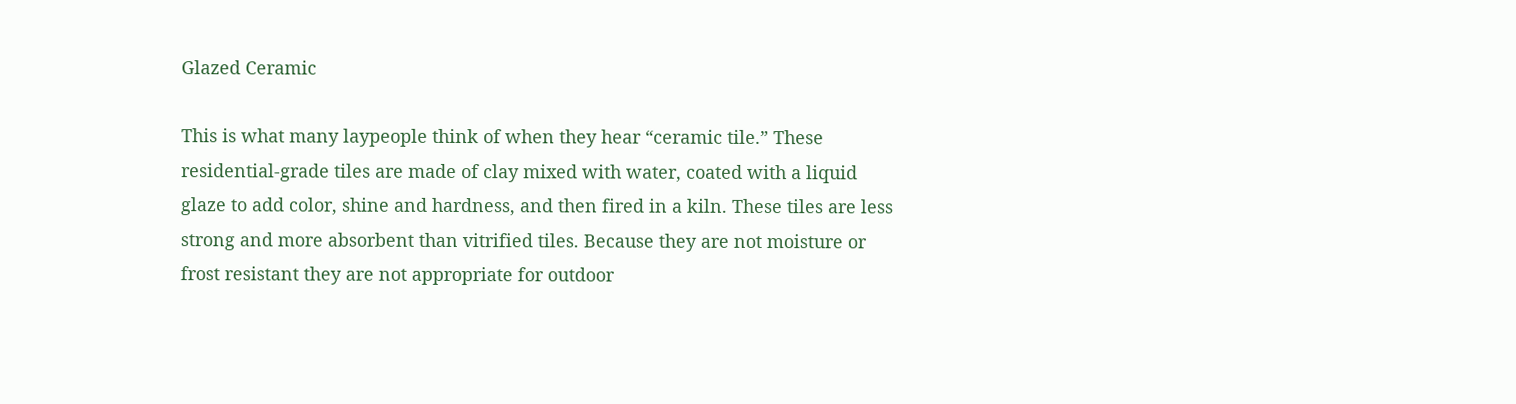Glazed Ceramic

This is what many laypeople think of when they hear “ceramic tile.” These residential-grade tiles are made of clay mixed with water, coated with a liquid glaze to add color, shine and hardness, and then fired in a kiln. These tiles are less strong and more absorbent than vitrified tiles. Because they are not moisture or frost resistant they are not appropriate for outdoor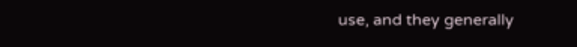use, and they generally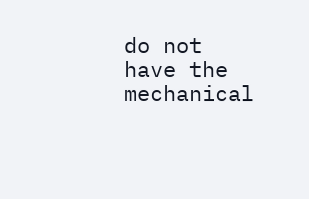do not have the mechanical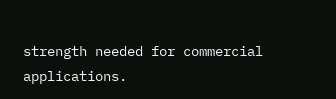strength needed for commercial applications.